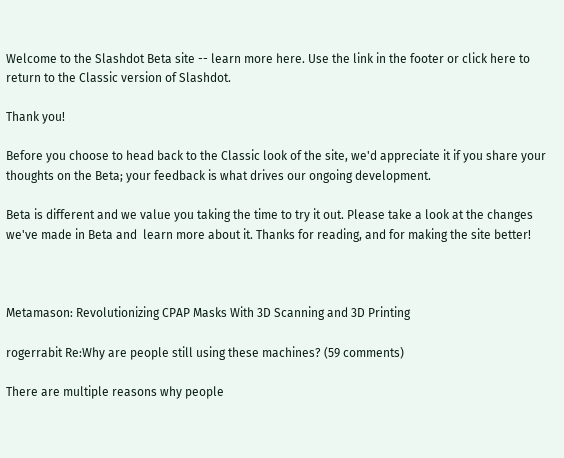Welcome to the Slashdot Beta site -- learn more here. Use the link in the footer or click here to return to the Classic version of Slashdot.

Thank you!

Before you choose to head back to the Classic look of the site, we'd appreciate it if you share your thoughts on the Beta; your feedback is what drives our ongoing development.

Beta is different and we value you taking the time to try it out. Please take a look at the changes we've made in Beta and  learn more about it. Thanks for reading, and for making the site better!



Metamason: Revolutionizing CPAP Masks With 3D Scanning and 3D Printing

rogerrabit Re:Why are people still using these machines? (59 comments)

There are multiple reasons why people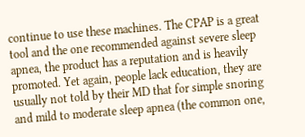continue to use these machines. The CPAP is a great tool and the one recommended against severe sleep apnea, the product has a reputation and is heavily promoted. Yet again, people lack education, they are usually not told by their MD that for simple snoring and mild to moderate sleep apnea (the common one,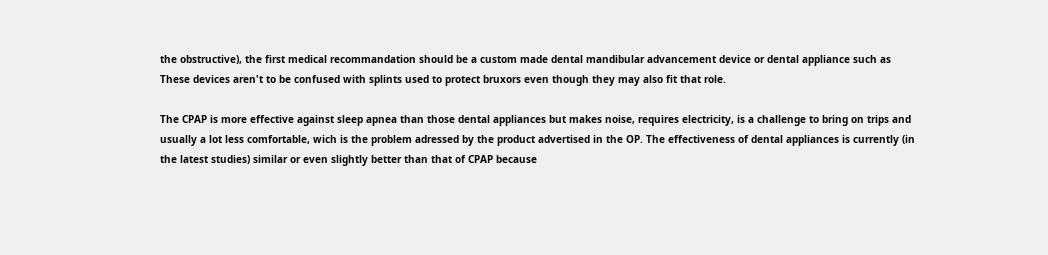the obstructive), the first medical recommandation should be a custom made dental mandibular advancement device or dental appliance such as
These devices aren't to be confused with splints used to protect bruxors even though they may also fit that role.

The CPAP is more effective against sleep apnea than those dental appliances but makes noise, requires electricity, is a challenge to bring on trips and usually a lot less comfortable, wich is the problem adressed by the product advertised in the OP. The effectiveness of dental appliances is currently (in the latest studies) similar or even slightly better than that of CPAP because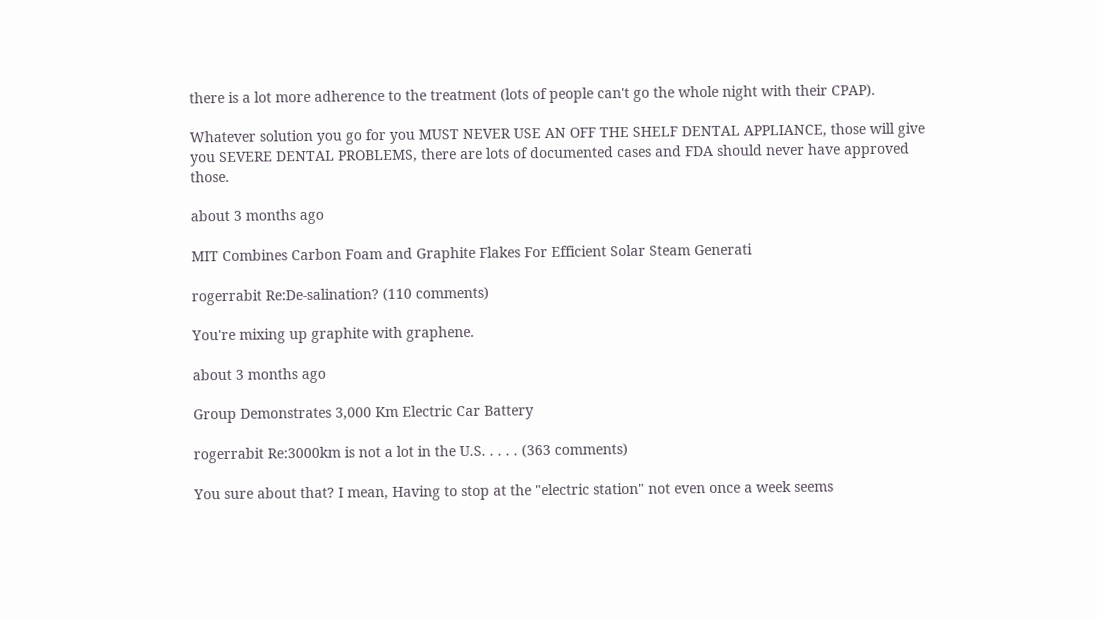there is a lot more adherence to the treatment (lots of people can't go the whole night with their CPAP).

Whatever solution you go for you MUST NEVER USE AN OFF THE SHELF DENTAL APPLIANCE, those will give you SEVERE DENTAL PROBLEMS, there are lots of documented cases and FDA should never have approved those.

about 3 months ago

MIT Combines Carbon Foam and Graphite Flakes For Efficient Solar Steam Generati

rogerrabit Re:De-salination? (110 comments)

You're mixing up graphite with graphene.

about 3 months ago

Group Demonstrates 3,000 Km Electric Car Battery

rogerrabit Re:3000km is not a lot in the U.S. . . . . (363 comments)

You sure about that? I mean, Having to stop at the "electric station" not even once a week seems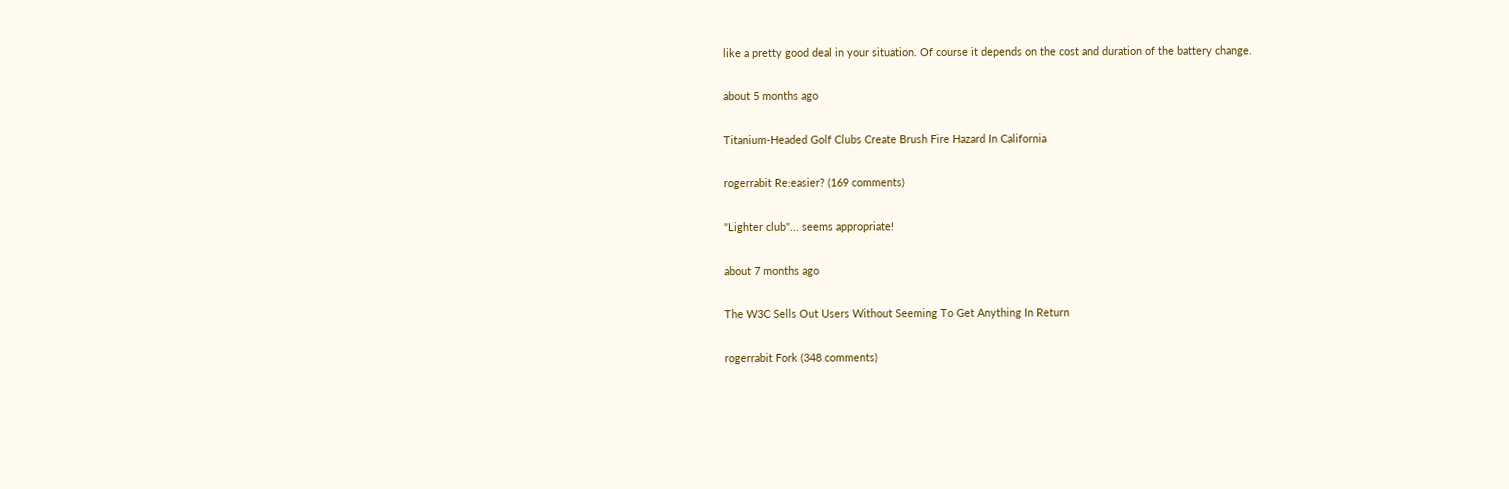like a pretty good deal in your situation. Of course it depends on the cost and duration of the battery change.

about 5 months ago

Titanium-Headed Golf Clubs Create Brush Fire Hazard In California

rogerrabit Re:easier? (169 comments)

"Lighter club"... seems appropriate!

about 7 months ago

The W3C Sells Out Users Without Seeming To Get Anything In Return

rogerrabit Fork (348 comments)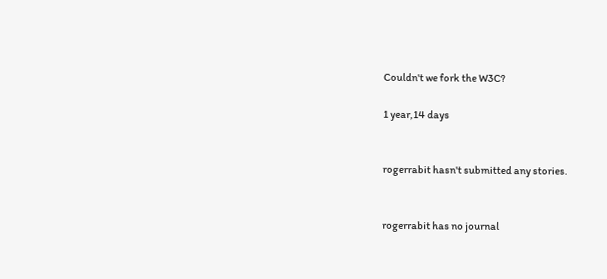Couldn't we fork the W3C?

1 year,14 days


rogerrabit hasn't submitted any stories.


rogerrabit has no journal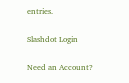entries.

Slashdot Login

Need an Account?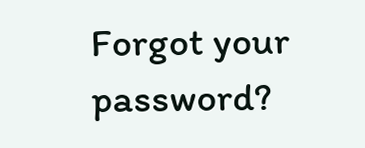Forgot your password?